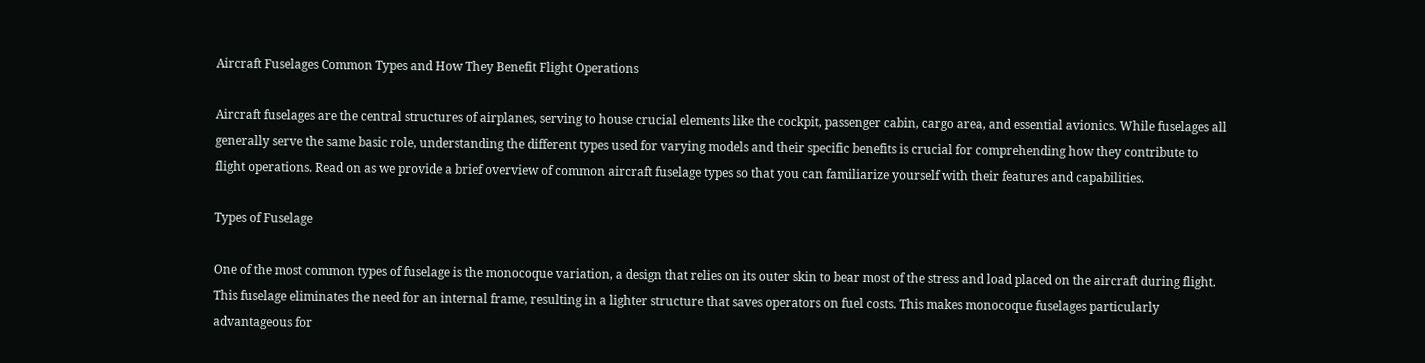Aircraft Fuselages Common Types and How They Benefit Flight Operations

Aircraft fuselages are the central structures of airplanes, serving to house crucial elements like the cockpit, passenger cabin, cargo area, and essential avionics. While fuselages all generally serve the same basic role, understanding the different types used for varying models and their specific benefits is crucial for comprehending how they contribute to flight operations. Read on as we provide a brief overview of common aircraft fuselage types so that you can familiarize yourself with their features and capabilities.

Types of Fuselage

One of the most common types of fuselage is the monocoque variation, a design that relies on its outer skin to bear most of the stress and load placed on the aircraft during flight. This fuselage eliminates the need for an internal frame, resulting in a lighter structure that saves operators on fuel costs. This makes monocoque fuselages particularly advantageous for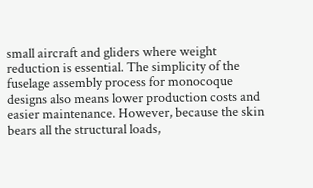small aircraft and gliders where weight reduction is essential. The simplicity of the fuselage assembly process for monocoque designs also means lower production costs and easier maintenance. However, because the skin bears all the structural loads,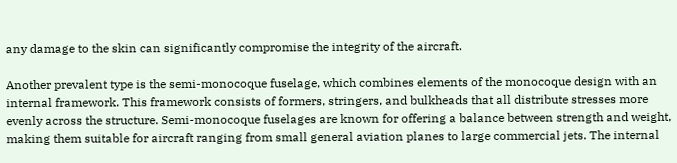any damage to the skin can significantly compromise the integrity of the aircraft.

Another prevalent type is the semi-monocoque fuselage, which combines elements of the monocoque design with an internal framework. This framework consists of formers, stringers, and bulkheads that all distribute stresses more evenly across the structure. Semi-monocoque fuselages are known for offering a balance between strength and weight, making them suitable for aircraft ranging from small general aviation planes to large commercial jets. The internal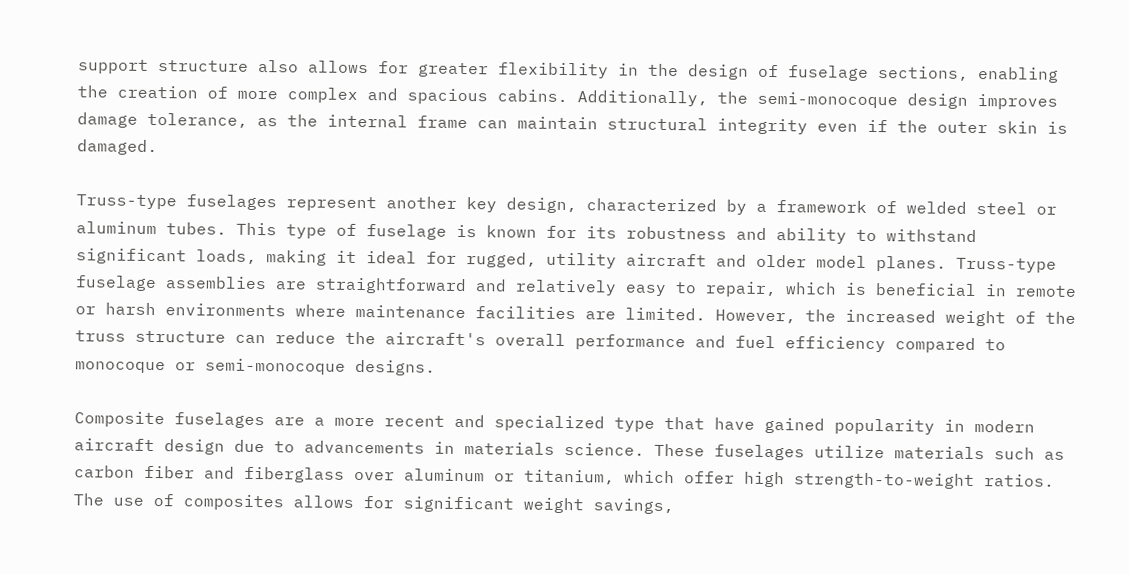support structure also allows for greater flexibility in the design of fuselage sections, enabling the creation of more complex and spacious cabins. Additionally, the semi-monocoque design improves damage tolerance, as the internal frame can maintain structural integrity even if the outer skin is damaged.

Truss-type fuselages represent another key design, characterized by a framework of welded steel or aluminum tubes. This type of fuselage is known for its robustness and ability to withstand significant loads, making it ideal for rugged, utility aircraft and older model planes. Truss-type fuselage assemblies are straightforward and relatively easy to repair, which is beneficial in remote or harsh environments where maintenance facilities are limited. However, the increased weight of the truss structure can reduce the aircraft's overall performance and fuel efficiency compared to monocoque or semi-monocoque designs.

Composite fuselages are a more recent and specialized type that have gained popularity in modern aircraft design due to advancements in materials science. These fuselages utilize materials such as carbon fiber and fiberglass over aluminum or titanium, which offer high strength-to-weight ratios. The use of composites allows for significant weight savings,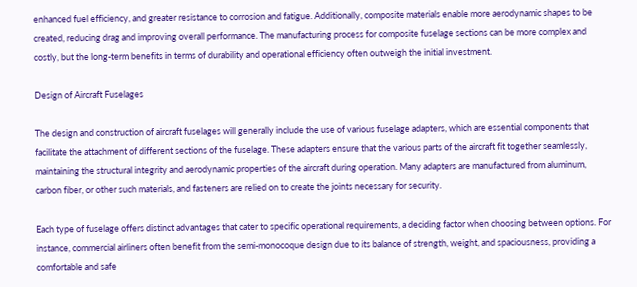enhanced fuel efficiency, and greater resistance to corrosion and fatigue. Additionally, composite materials enable more aerodynamic shapes to be created, reducing drag and improving overall performance. The manufacturing process for composite fuselage sections can be more complex and costly, but the long-term benefits in terms of durability and operational efficiency often outweigh the initial investment.

Design of Aircraft Fuselages

The design and construction of aircraft fuselages will generally include the use of various fuselage adapters, which are essential components that facilitate the attachment of different sections of the fuselage. These adapters ensure that the various parts of the aircraft fit together seamlessly, maintaining the structural integrity and aerodynamic properties of the aircraft during operation. Many adapters are manufactured from aluminum, carbon fiber, or other such materials, and fasteners are relied on to create the joints necessary for security.

Each type of fuselage offers distinct advantages that cater to specific operational requirements, a deciding factor when choosing between options. For instance, commercial airliners often benefit from the semi-monocoque design due to its balance of strength, weight, and spaciousness, providing a comfortable and safe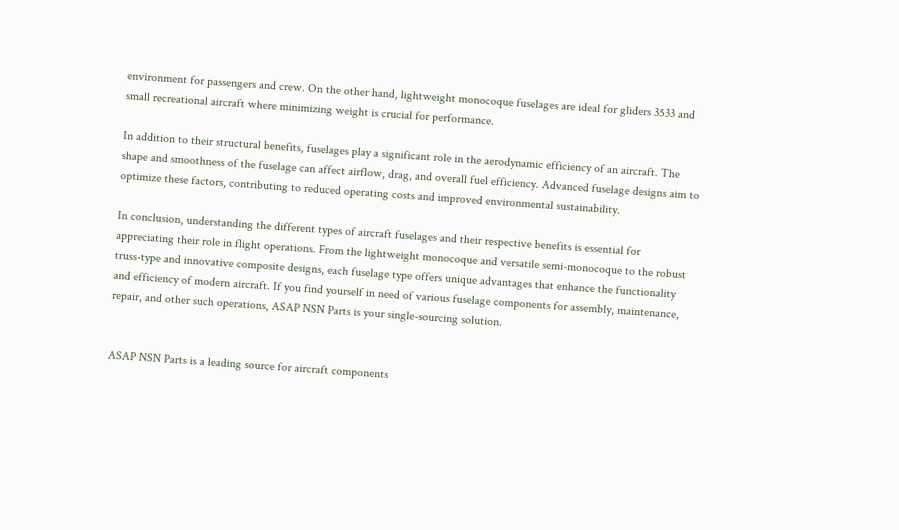environment for passengers and crew. On the other hand, lightweight monocoque fuselages are ideal for gliders 3533 and small recreational aircraft where minimizing weight is crucial for performance.

In addition to their structural benefits, fuselages play a significant role in the aerodynamic efficiency of an aircraft. The shape and smoothness of the fuselage can affect airflow, drag, and overall fuel efficiency. Advanced fuselage designs aim to optimize these factors, contributing to reduced operating costs and improved environmental sustainability.

In conclusion, understanding the different types of aircraft fuselages and their respective benefits is essential for appreciating their role in flight operations. From the lightweight monocoque and versatile semi-monocoque to the robust truss-type and innovative composite designs, each fuselage type offers unique advantages that enhance the functionality and efficiency of modern aircraft. If you find yourself in need of various fuselage components for assembly, maintenance, repair, and other such operations, ASAP NSN Parts is your single-sourcing solution.


ASAP NSN Parts is a leading source for aircraft components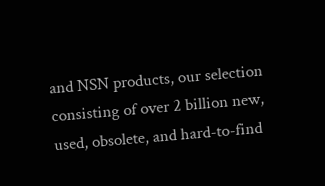and NSN products, our selection consisting of over 2 billion new, used, obsolete, and hard-to-find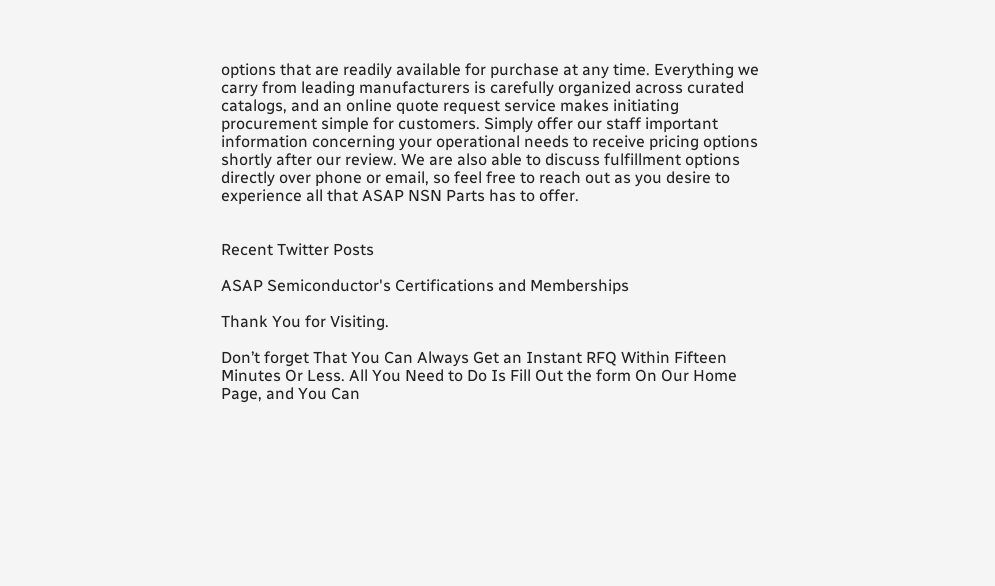options that are readily available for purchase at any time. Everything we carry from leading manufacturers is carefully organized across curated catalogs, and an online quote request service makes initiating procurement simple for customers. Simply offer our staff important information concerning your operational needs to receive pricing options shortly after our review. We are also able to discuss fulfillment options directly over phone or email, so feel free to reach out as you desire to experience all that ASAP NSN Parts has to offer.


Recent Twitter Posts

ASAP Semiconductor's Certifications and Memberships

Thank You for Visiting.

Don’t forget That You Can Always Get an Instant RFQ Within Fifteen Minutes Or Less. All You Need to Do Is Fill Out the form On Our Home Page, and You Can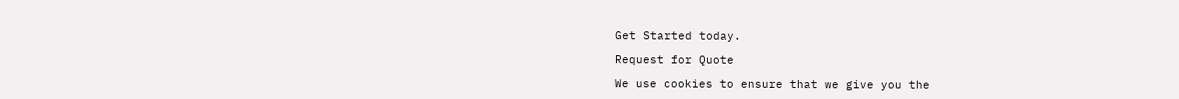Get Started today.

Request for Quote

We use cookies to ensure that we give you the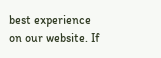best experience on our website. If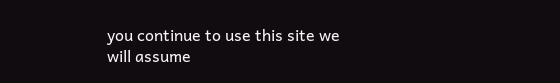you continue to use this site we will assume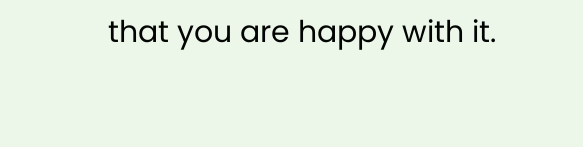that you are happy with it.